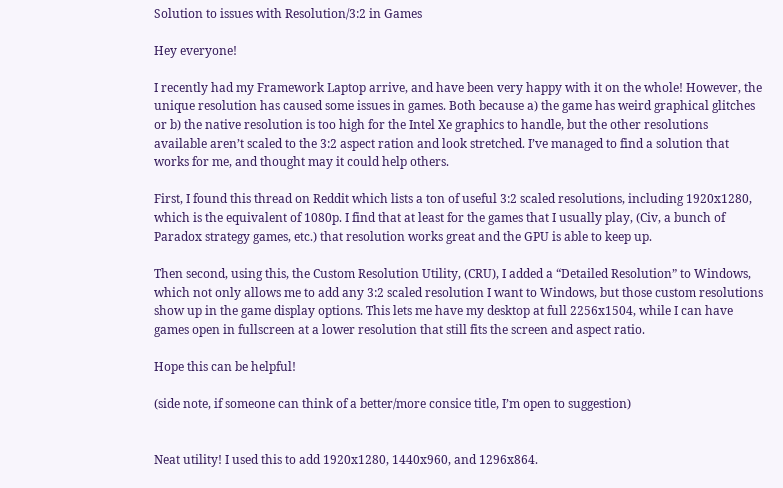Solution to issues with Resolution/3:2 in Games

Hey everyone!

I recently had my Framework Laptop arrive, and have been very happy with it on the whole! However, the unique resolution has caused some issues in games. Both because a) the game has weird graphical glitches or b) the native resolution is too high for the Intel Xe graphics to handle, but the other resolutions available aren’t scaled to the 3:2 aspect ration and look stretched. I’ve managed to find a solution that works for me, and thought may it could help others.

First, I found this thread on Reddit which lists a ton of useful 3:2 scaled resolutions, including 1920x1280, which is the equivalent of 1080p. I find that at least for the games that I usually play, (Civ, a bunch of Paradox strategy games, etc.) that resolution works great and the GPU is able to keep up.

Then second, using this, the Custom Resolution Utility, (CRU), I added a “Detailed Resolution” to Windows, which not only allows me to add any 3:2 scaled resolution I want to Windows, but those custom resolutions show up in the game display options. This lets me have my desktop at full 2256x1504, while I can have games open in fullscreen at a lower resolution that still fits the screen and aspect ratio.

Hope this can be helpful!

(side note, if someone can think of a better/more consice title, I’m open to suggestion)


Neat utility! I used this to add 1920x1280, 1440x960, and 1296x864.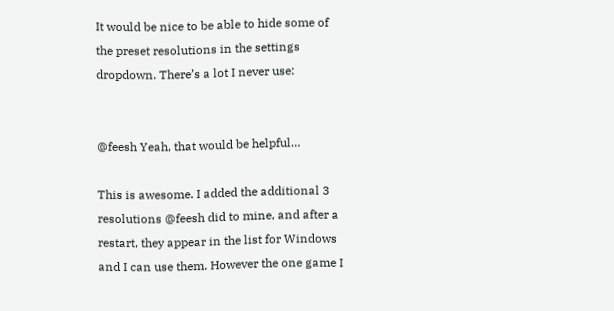It would be nice to be able to hide some of the preset resolutions in the settings dropdown. There’s a lot I never use:


@feesh Yeah, that would be helpful…

This is awesome. I added the additional 3 resolutions @feesh did to mine, and after a restart, they appear in the list for Windows and I can use them. However the one game I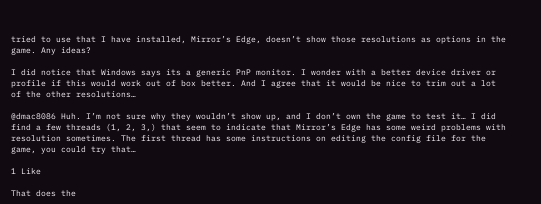tried to use that I have installed, Mirror’s Edge, doesn’t show those resolutions as options in the game. Any ideas?

I did notice that Windows says its a generic PnP monitor. I wonder with a better device driver or profile if this would work out of box better. And I agree that it would be nice to trim out a lot of the other resolutions…

@dmac8086 Huh. I’m not sure why they wouldn’t show up, and I don’t own the game to test it… I did find a few threads (1, 2, 3,) that seem to indicate that Mirror’s Edge has some weird problems with resolution sometimes. The first thread has some instructions on editing the config file for the game, you could try that…

1 Like

That does the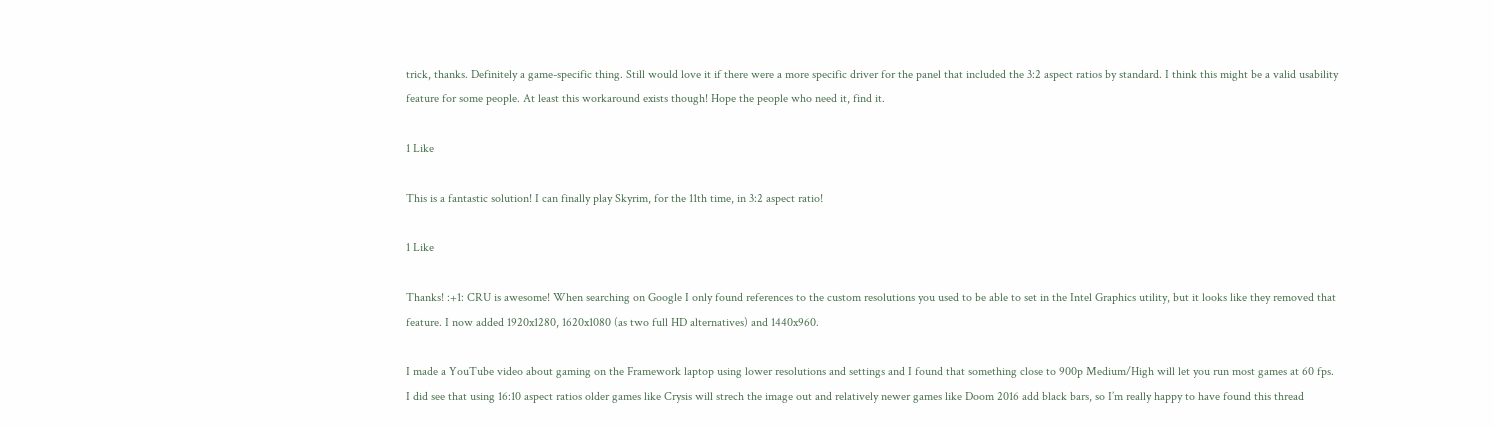trick, thanks. Definitely a game-specific thing. Still would love it if there were a more specific driver for the panel that included the 3:2 aspect ratios by standard. I think this might be a valid usability feature for some people. At least this workaround exists though! Hope the people who need it, find it.

1 Like

This is a fantastic solution! I can finally play Skyrim, for the 11th time, in 3:2 aspect ratio!

1 Like

Thanks! :+1: CRU is awesome! When searching on Google I only found references to the custom resolutions you used to be able to set in the Intel Graphics utility, but it looks like they removed that feature. I now added 1920x1280, 1620x1080 (as two full HD alternatives) and 1440x960.

I made a YouTube video about gaming on the Framework laptop using lower resolutions and settings and I found that something close to 900p Medium/High will let you run most games at 60 fps. I did see that using 16:10 aspect ratios older games like Crysis will strech the image out and relatively newer games like Doom 2016 add black bars, so I’m really happy to have found this thread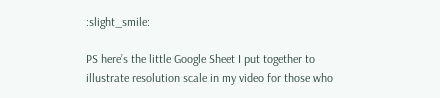:slight_smile:

PS here’s the little Google Sheet I put together to illustrate resolution scale in my video for those who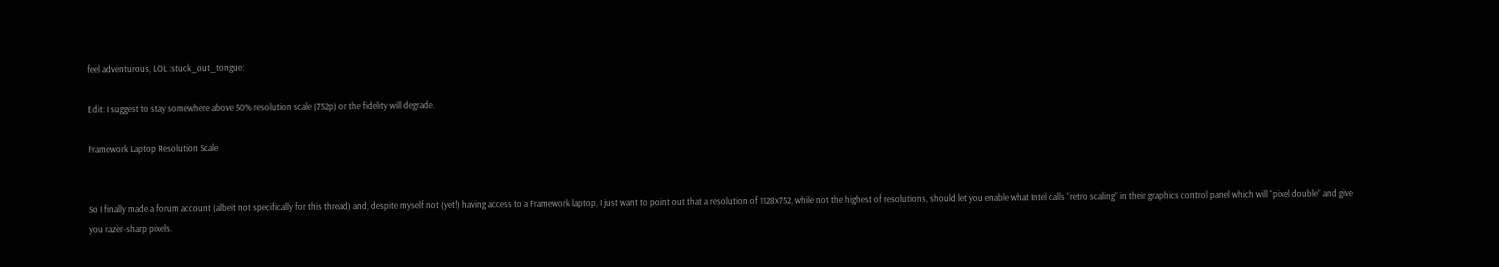feel adventurous, LOL :stuck_out_tongue:

Edit: I suggest to stay somewhere above 50% resolution scale (752p) or the fidelity will degrade.

Framework Laptop Resolution Scale


So I finally made a forum account (albeit not specifically for this thread) and, despite myself not (yet!) having access to a Framework laptop, I just want to point out that a resolution of 1128x752, while not the highest of resolutions, should let you enable what Intel calls “retro scaling” in their graphics control panel which will “pixel double” and give you razer-sharp pixels.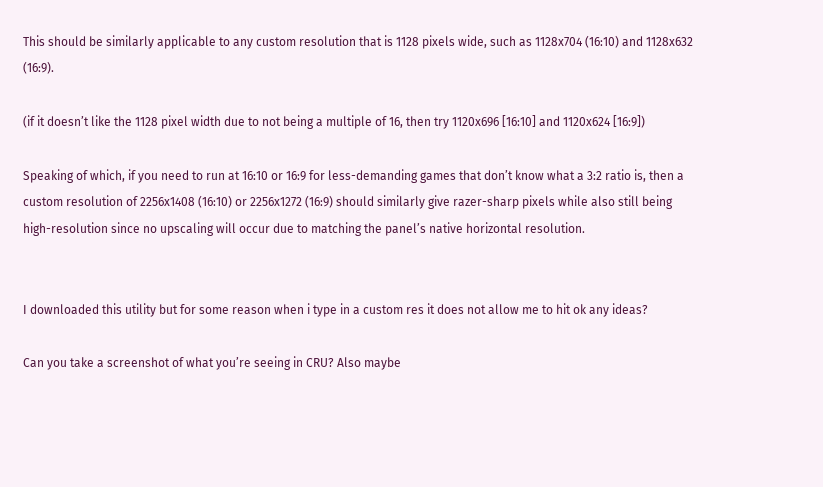This should be similarly applicable to any custom resolution that is 1128 pixels wide, such as 1128x704 (16:10) and 1128x632 (16:9).

(if it doesn’t like the 1128 pixel width due to not being a multiple of 16, then try 1120x696 [16:10] and 1120x624 [16:9])

Speaking of which, if you need to run at 16:10 or 16:9 for less-demanding games that don’t know what a 3:2 ratio is, then a custom resolution of 2256x1408 (16:10) or 2256x1272 (16:9) should similarly give razer-sharp pixels while also still being high-resolution since no upscaling will occur due to matching the panel’s native horizontal resolution.


I downloaded this utility but for some reason when i type in a custom res it does not allow me to hit ok any ideas?

Can you take a screenshot of what you’re seeing in CRU? Also maybe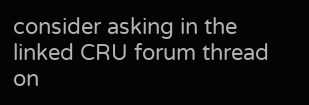consider asking in the linked CRU forum thread on